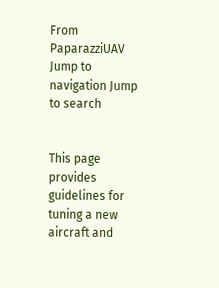From PaparazziUAV
Jump to navigation Jump to search


This page provides guidelines for tuning a new aircraft and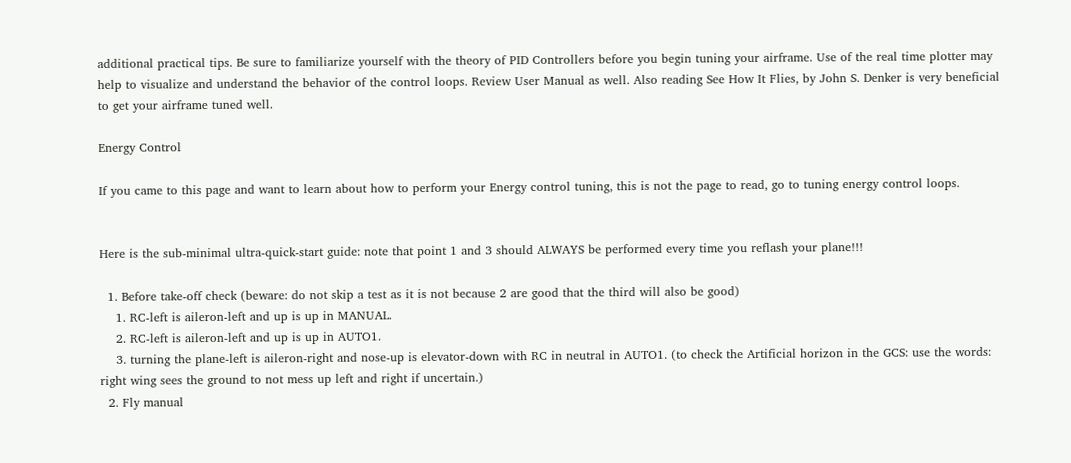additional practical tips. Be sure to familiarize yourself with the theory of PID Controllers before you begin tuning your airframe. Use of the real time plotter may help to visualize and understand the behavior of the control loops. Review User Manual as well. Also reading See How It Flies, by John S. Denker is very beneficial to get your airframe tuned well.

Energy Control

If you came to this page and want to learn about how to perform your Energy control tuning, this is not the page to read, go to tuning energy control loops.


Here is the sub-minimal ultra-quick-start guide: note that point 1 and 3 should ALWAYS be performed every time you reflash your plane!!!

  1. Before take-off check (beware: do not skip a test as it is not because 2 are good that the third will also be good)
    1. RC-left is aileron-left and up is up in MANUAL.
    2. RC-left is aileron-left and up is up in AUTO1.
    3. turning the plane-left is aileron-right and nose-up is elevator-down with RC in neutral in AUTO1. (to check the Artificial horizon in the GCS: use the words: right wing sees the ground to not mess up left and right if uncertain.)
  2. Fly manual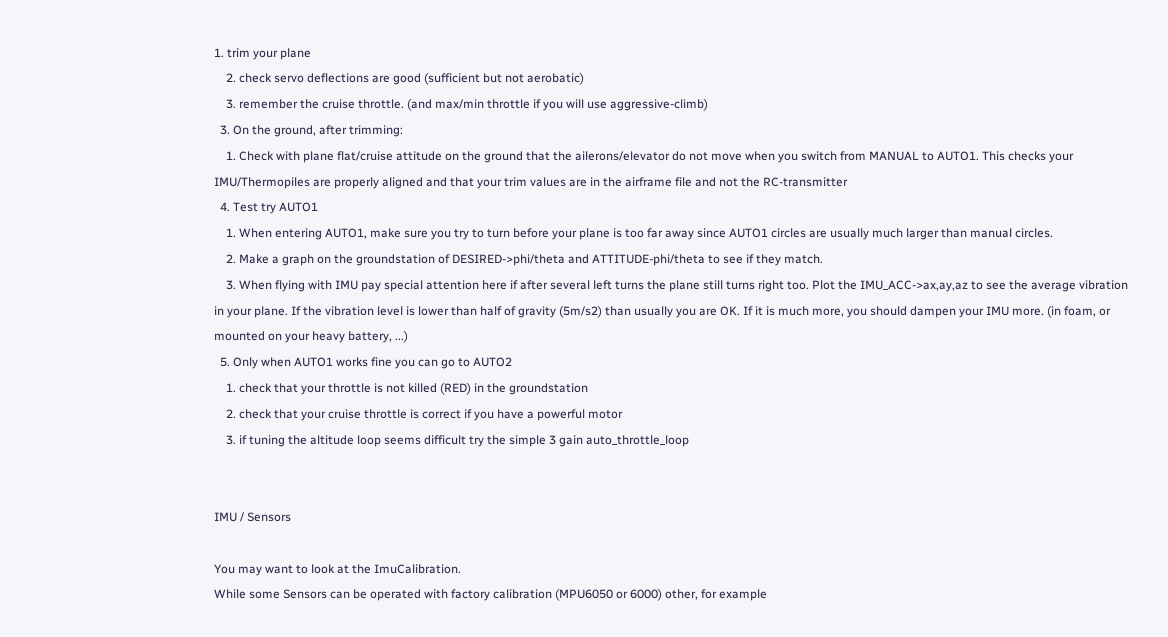1. trim your plane
    2. check servo deflections are good (sufficient but not aerobatic)
    3. remember the cruise throttle. (and max/min throttle if you will use aggressive-climb)
  3. On the ground, after trimming:
    1. Check with plane flat/cruise attitude on the ground that the ailerons/elevator do not move when you switch from MANUAL to AUTO1. This checks your IMU/Thermopiles are properly aligned and that your trim values are in the airframe file and not the RC-transmitter
  4. Test try AUTO1
    1. When entering AUTO1, make sure you try to turn before your plane is too far away since AUTO1 circles are usually much larger than manual circles.
    2. Make a graph on the groundstation of DESIRED->phi/theta and ATTITUDE-phi/theta to see if they match.
    3. When flying with IMU pay special attention here if after several left turns the plane still turns right too. Plot the IMU_ACC->ax,ay,az to see the average vibration in your plane. If the vibration level is lower than half of gravity (5m/s2) than usually you are OK. If it is much more, you should dampen your IMU more. (in foam, or mounted on your heavy battery, ...)
  5. Only when AUTO1 works fine you can go to AUTO2
    1. check that your throttle is not killed (RED) in the groundstation
    2. check that your cruise throttle is correct if you have a powerful motor
    3. if tuning the altitude loop seems difficult try the simple 3 gain auto_throttle_loop


IMU / Sensors

You may want to look at the ImuCalibration.
While some Sensors can be operated with factory calibration (MPU6050 or 6000) other, for example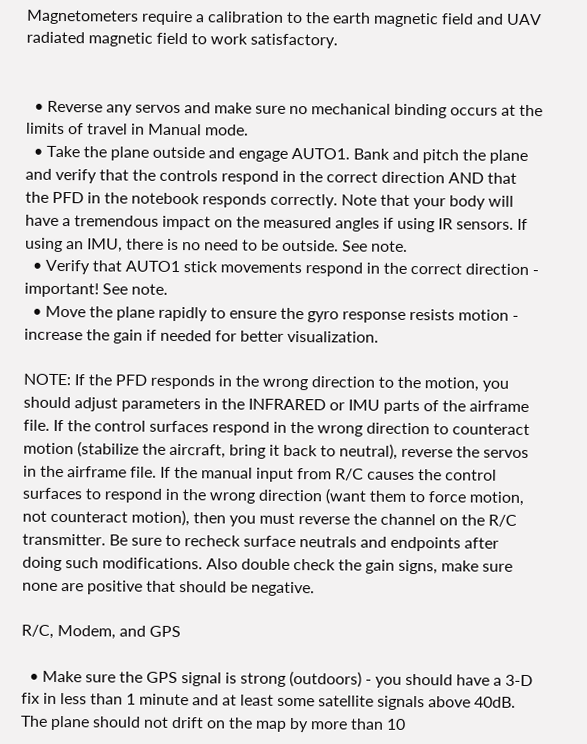Magnetometers require a calibration to the earth magnetic field and UAV radiated magnetic field to work satisfactory.


  • Reverse any servos and make sure no mechanical binding occurs at the limits of travel in Manual mode.
  • Take the plane outside and engage AUTO1. Bank and pitch the plane and verify that the controls respond in the correct direction AND that the PFD in the notebook responds correctly. Note that your body will have a tremendous impact on the measured angles if using IR sensors. If using an IMU, there is no need to be outside. See note.
  • Verify that AUTO1 stick movements respond in the correct direction - important! See note.
  • Move the plane rapidly to ensure the gyro response resists motion - increase the gain if needed for better visualization.

NOTE: If the PFD responds in the wrong direction to the motion, you should adjust parameters in the INFRARED or IMU parts of the airframe file. If the control surfaces respond in the wrong direction to counteract motion (stabilize the aircraft, bring it back to neutral), reverse the servos in the airframe file. If the manual input from R/C causes the control surfaces to respond in the wrong direction (want them to force motion, not counteract motion), then you must reverse the channel on the R/C transmitter. Be sure to recheck surface neutrals and endpoints after doing such modifications. Also double check the gain signs, make sure none are positive that should be negative.

R/C, Modem, and GPS

  • Make sure the GPS signal is strong (outdoors) - you should have a 3-D fix in less than 1 minute and at least some satellite signals above 40dB. The plane should not drift on the map by more than 10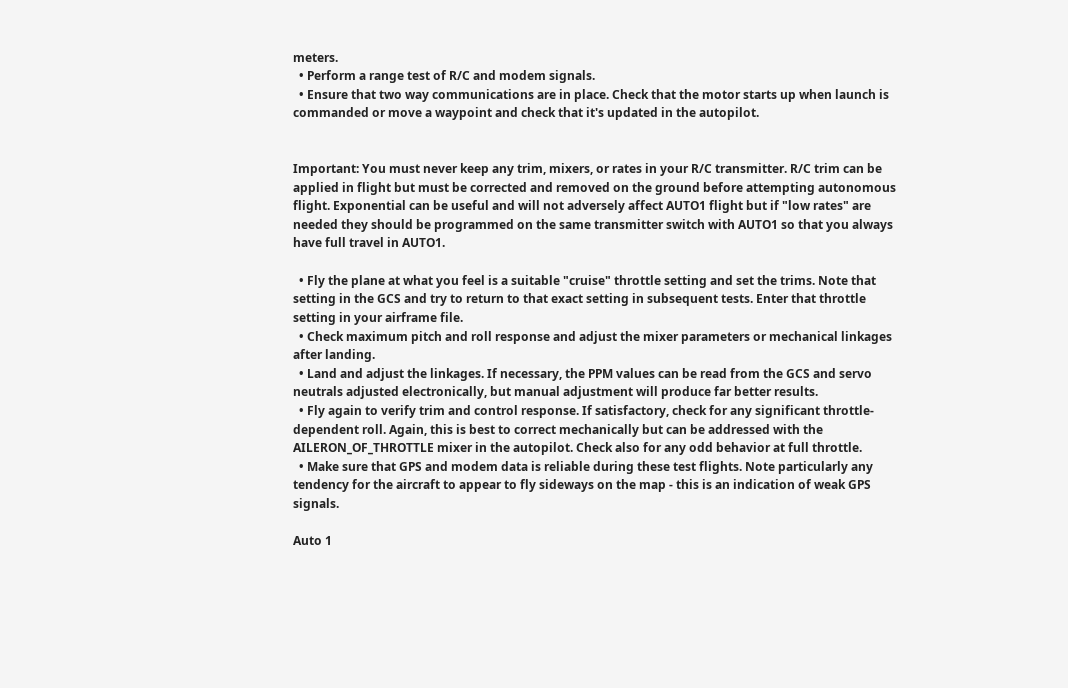meters.
  • Perform a range test of R/C and modem signals.
  • Ensure that two way communications are in place. Check that the motor starts up when launch is commanded or move a waypoint and check that it's updated in the autopilot.


Important: You must never keep any trim, mixers, or rates in your R/C transmitter. R/C trim can be applied in flight but must be corrected and removed on the ground before attempting autonomous flight. Exponential can be useful and will not adversely affect AUTO1 flight but if "low rates" are needed they should be programmed on the same transmitter switch with AUTO1 so that you always have full travel in AUTO1.

  • Fly the plane at what you feel is a suitable "cruise" throttle setting and set the trims. Note that setting in the GCS and try to return to that exact setting in subsequent tests. Enter that throttle setting in your airframe file.
  • Check maximum pitch and roll response and adjust the mixer parameters or mechanical linkages after landing.
  • Land and adjust the linkages. If necessary, the PPM values can be read from the GCS and servo neutrals adjusted electronically, but manual adjustment will produce far better results.
  • Fly again to verify trim and control response. If satisfactory, check for any significant throttle-dependent roll. Again, this is best to correct mechanically but can be addressed with the AILERON_OF_THROTTLE mixer in the autopilot. Check also for any odd behavior at full throttle.
  • Make sure that GPS and modem data is reliable during these test flights. Note particularly any tendency for the aircraft to appear to fly sideways on the map - this is an indication of weak GPS signals.

Auto 1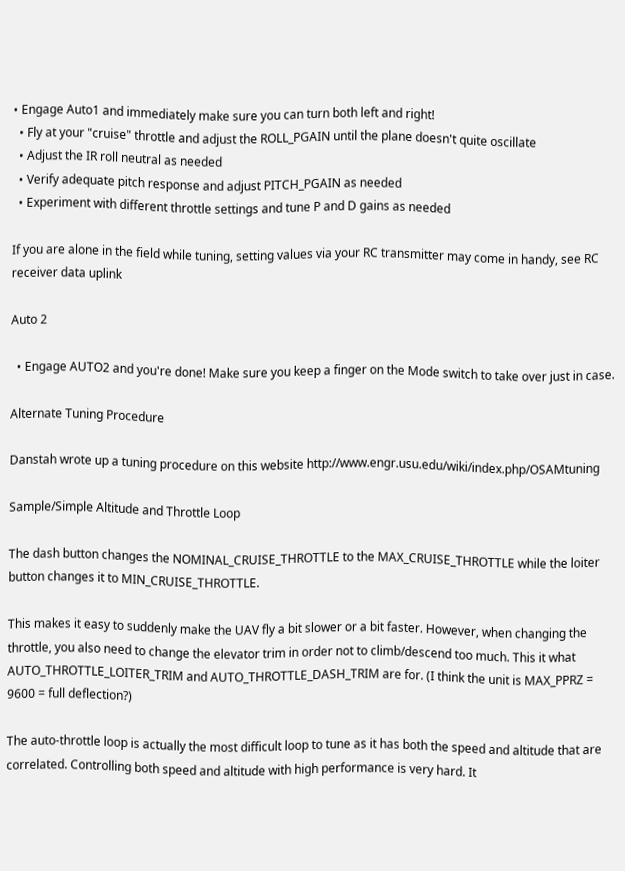• Engage Auto1 and immediately make sure you can turn both left and right!
  • Fly at your "cruise" throttle and adjust the ROLL_PGAIN until the plane doesn't quite oscillate
  • Adjust the IR roll neutral as needed
  • Verify adequate pitch response and adjust PITCH_PGAIN as needed
  • Experiment with different throttle settings and tune P and D gains as needed

If you are alone in the field while tuning, setting values via your RC transmitter may come in handy, see RC receiver data uplink

Auto 2

  • Engage AUTO2 and you're done! Make sure you keep a finger on the Mode switch to take over just in case.

Alternate Tuning Procedure

Danstah wrote up a tuning procedure on this website http://www.engr.usu.edu/wiki/index.php/OSAMtuning

Sample/Simple Altitude and Throttle Loop

The dash button changes the NOMINAL_CRUISE_THROTTLE to the MAX_CRUISE_THROTTLE while the loiter button changes it to MIN_CRUISE_THROTTLE.

This makes it easy to suddenly make the UAV fly a bit slower or a bit faster. However, when changing the throttle, you also need to change the elevator trim in order not to climb/descend too much. This it what AUTO_THROTTLE_LOITER_TRIM and AUTO_THROTTLE_DASH_TRIM are for. (I think the unit is MAX_PPRZ = 9600 = full deflection?)

The auto-throttle loop is actually the most difficult loop to tune as it has both the speed and altitude that are correlated. Controlling both speed and altitude with high performance is very hard. It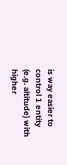is way easier to control 1 entity (e.g. altitude) with higher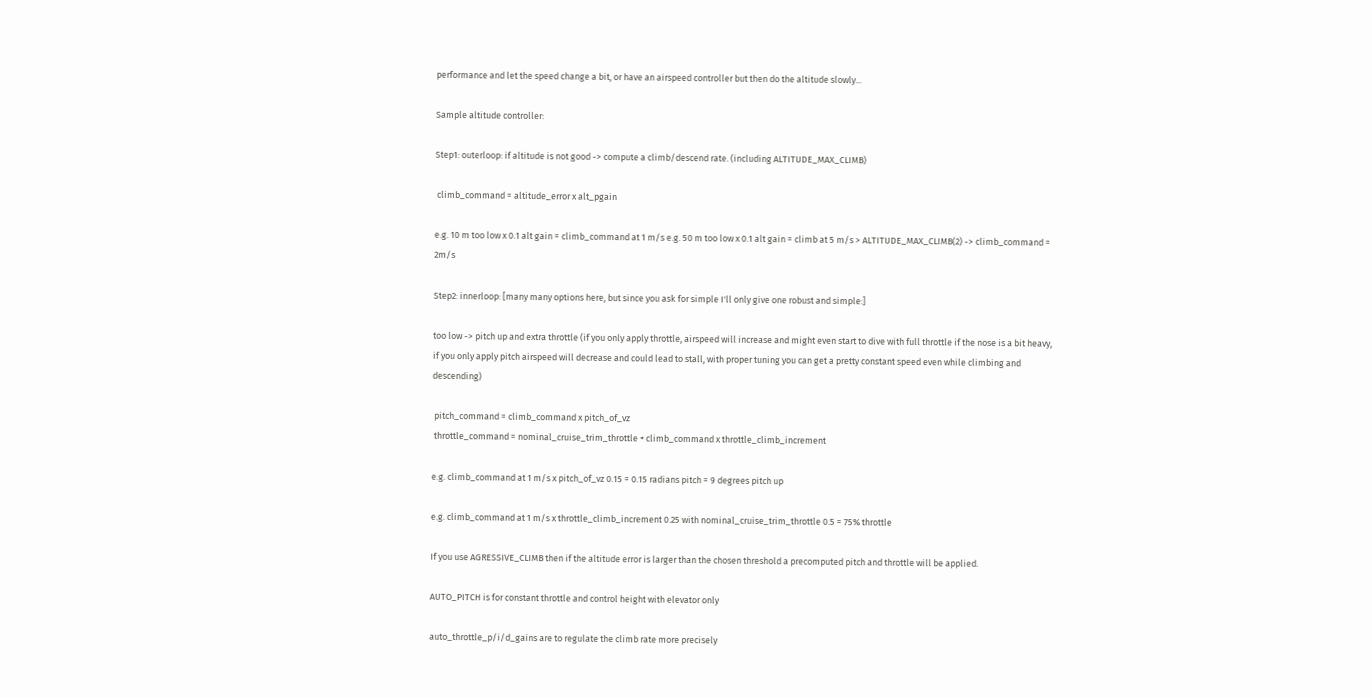performance and let the speed change a bit, or have an airspeed controller but then do the altitude slowly...

Sample altitude controller:

Step1: outerloop: if altitude is not good -> compute a climb/descend rate. (including ALTITUDE_MAX_CLIMB)

 climb_command = altitude_error x alt_pgain

e.g. 10 m too low x 0.1 alt gain = climb_command at 1 m/s e.g. 50 m too low x 0.1 alt gain = climb at 5 m/s > ALTITUDE_MAX_CLIMB(2) -> climb_command = 2m/s

Step2: innerloop: [many many options here, but since you ask for simple I'll only give one robust and simple:]

too low -> pitch up and extra throttle (if you only apply throttle, airspeed will increase and might even start to dive with full throttle if the nose is a bit heavy, if you only apply pitch airspeed will decrease and could lead to stall, with proper tuning you can get a pretty constant speed even while climbing and descending)

 pitch_command = climb_command x pitch_of_vz
 throttle_command = nominal_cruise_trim_throttle + climb_command x throttle_climb_increment

e.g. climb_command at 1 m/s x pitch_of_vz 0.15 = 0.15 radians pitch = 9 degrees pitch up

e.g. climb_command at 1 m/s x throttle_climb_increment 0.25 with nominal_cruise_trim_throttle 0.5 = 75% throttle

If you use AGRESSIVE_CLIMB then if the altitude error is larger than the chosen threshold a precomputed pitch and throttle will be applied.

AUTO_PITCH is for constant throttle and control height with elevator only

auto_throttle_p/i/d_gains are to regulate the climb rate more precisely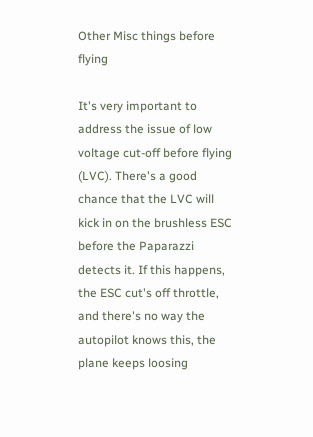Other Misc things before flying

It's very important to address the issue of low voltage cut-off before flying (LVC). There's a good chance that the LVC will kick in on the brushless ESC before the Paparazzi detects it. If this happens, the ESC cut's off throttle, and there's no way the autopilot knows this, the plane keeps loosing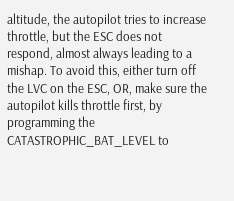altitude, the autopilot tries to increase throttle, but the ESC does not respond, almost always leading to a mishap. To avoid this, either turn off the LVC on the ESC, OR, make sure the autopilot kills throttle first, by programming the CATASTROPHIC_BAT_LEVEL to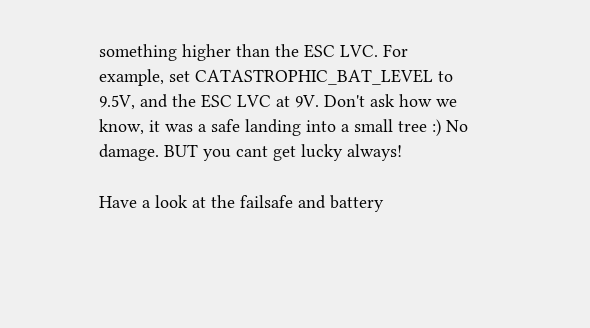something higher than the ESC LVC. For example, set CATASTROPHIC_BAT_LEVEL to 9.5V, and the ESC LVC at 9V. Don't ask how we know, it was a safe landing into a small tree :) No damage. BUT you cant get lucky always!

Have a look at the failsafe and battery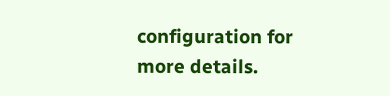configuration for more details.